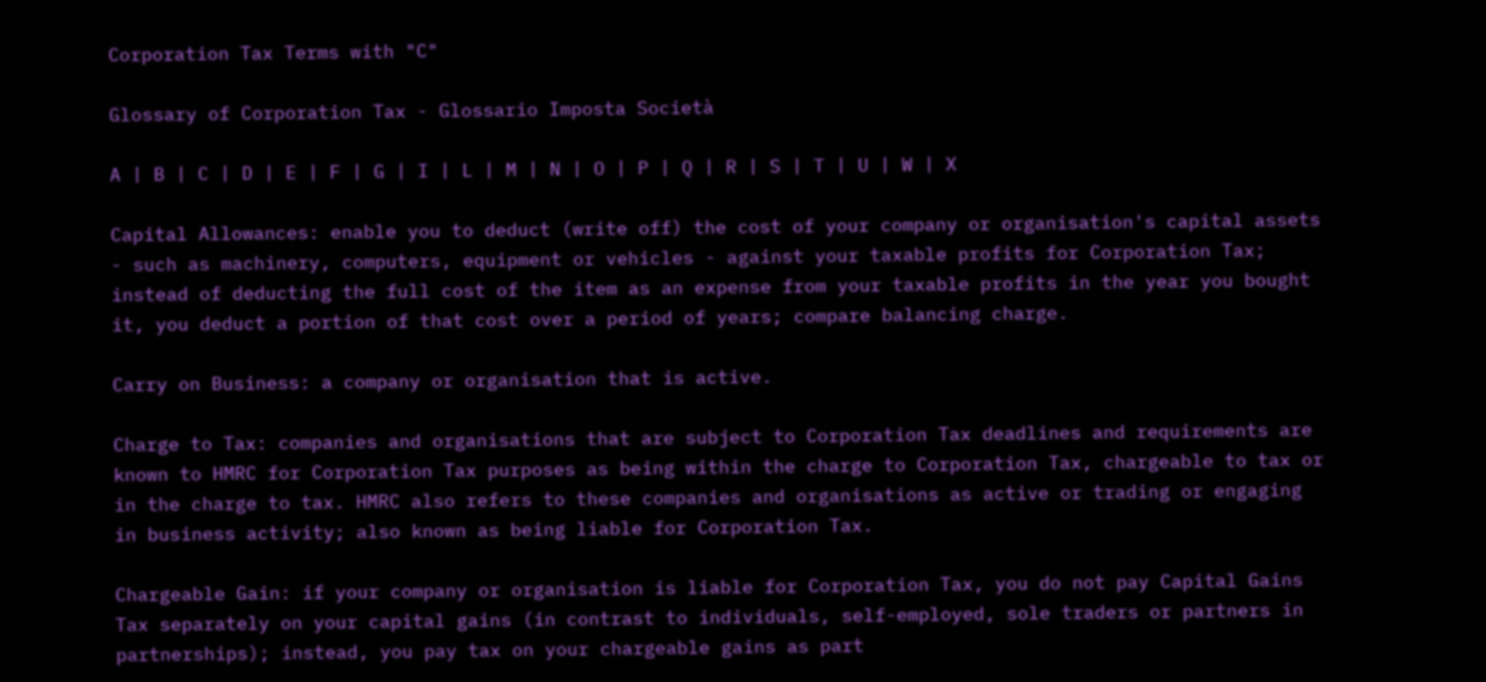Corporation Tax Terms with "C"

Glossary of Corporation Tax - Glossario Imposta Società

A | B | C | D | E | F | G | I | L | M | N | O | P | Q | R | S | T | U | W | X

Capital Allowances: enable you to deduct (write off) the cost of your company or organisation's capital assets - such as machinery, computers, equipment or vehicles - against your taxable profits for Corporation Tax; instead of deducting the full cost of the item as an expense from your taxable profits in the year you bought it, you deduct a portion of that cost over a period of years; compare balancing charge.

Carry on Business: a company or organisation that is active.

Charge to Tax: companies and organisations that are subject to Corporation Tax deadlines and requirements are known to HMRC for Corporation Tax purposes as being within the charge to Corporation Tax, chargeable to tax or in the charge to tax. HMRC also refers to these companies and organisations as active or trading or engaging in business activity; also known as being liable for Corporation Tax.

Chargeable Gain: if your company or organisation is liable for Corporation Tax, you do not pay Capital Gains Tax separately on your capital gains (in contrast to individuals, self-employed, sole traders or partners in partnerships); instead, you pay tax on your chargeable gains as part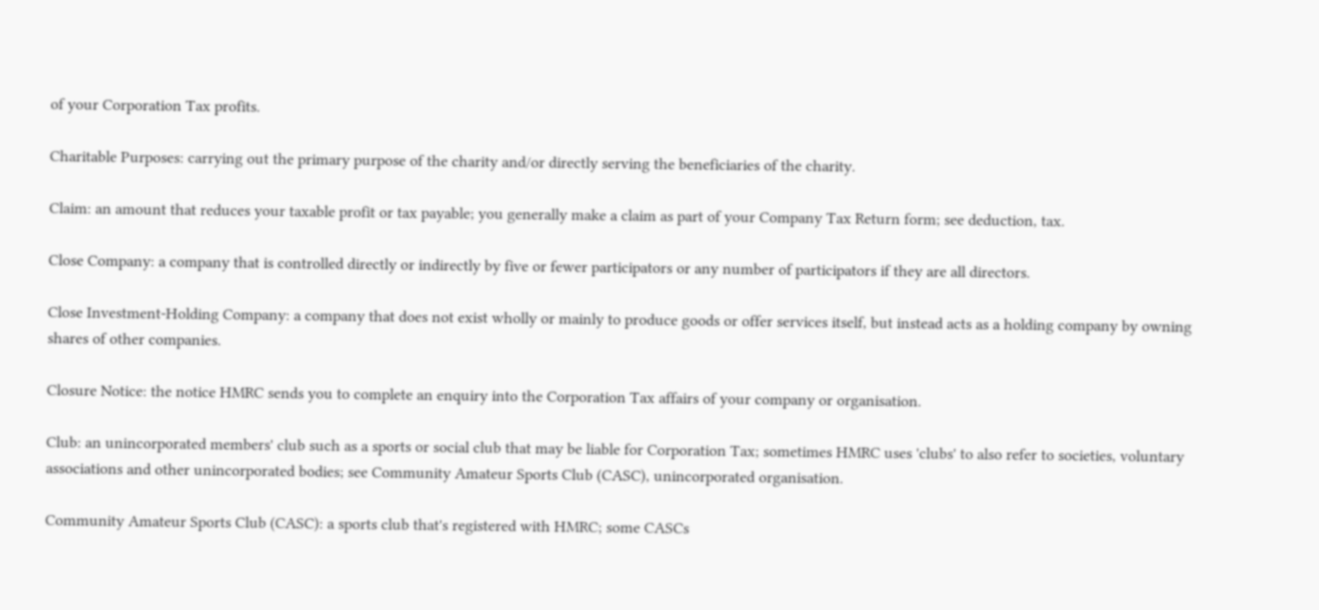of your Corporation Tax profits.

Charitable Purposes: carrying out the primary purpose of the charity and/or directly serving the beneficiaries of the charity.

Claim: an amount that reduces your taxable profit or tax payable; you generally make a claim as part of your Company Tax Return form; see deduction, tax.

Close Company: a company that is controlled directly or indirectly by five or fewer participators or any number of participators if they are all directors.

Close Investment-Holding Company: a company that does not exist wholly or mainly to produce goods or offer services itself, but instead acts as a holding company by owning shares of other companies.

Closure Notice: the notice HMRC sends you to complete an enquiry into the Corporation Tax affairs of your company or organisation.

Club: an unincorporated members' club such as a sports or social club that may be liable for Corporation Tax; sometimes HMRC uses 'clubs' to also refer to societies, voluntary associations and other unincorporated bodies; see Community Amateur Sports Club (CASC), unincorporated organisation.

Community Amateur Sports Club (CASC): a sports club that's registered with HMRC; some CASCs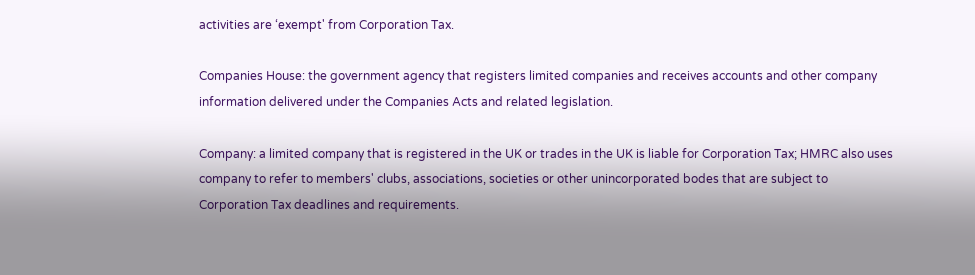activities are ‘exempt' from Corporation Tax.

Companies House: the government agency that registers limited companies and receives accounts and other company information delivered under the Companies Acts and related legislation.

Company: a limited company that is registered in the UK or trades in the UK is liable for Corporation Tax; HMRC also uses company to refer to members' clubs, associations, societies or other unincorporated bodes that are subject to Corporation Tax deadlines and requirements.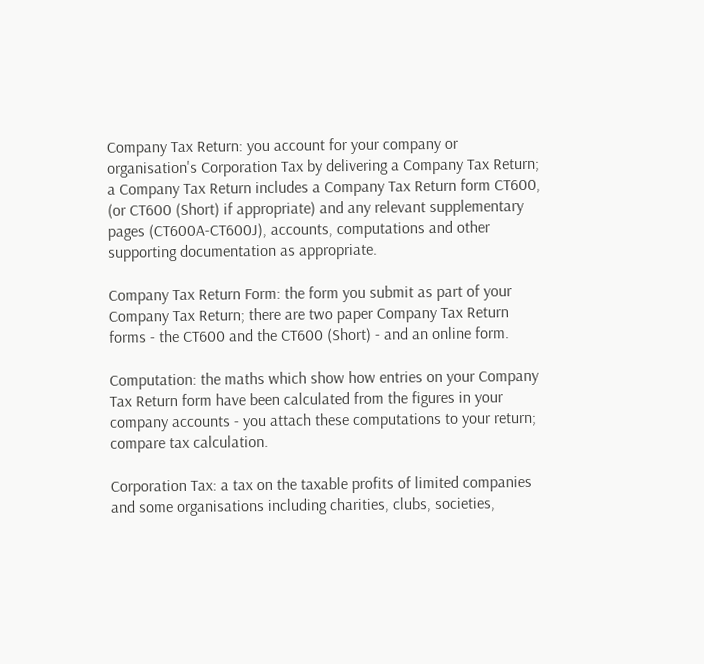Company Tax Return: you account for your company or organisation's Corporation Tax by delivering a Company Tax Return; a Company Tax Return includes a Company Tax Return form CT600, (or CT600 (Short) if appropriate) and any relevant supplementary pages (CT600A-CT600J), accounts, computations and other supporting documentation as appropriate.

Company Tax Return Form: the form you submit as part of your Company Tax Return; there are two paper Company Tax Return forms - the CT600 and the CT600 (Short) - and an online form.

Computation: the maths which show how entries on your Company Tax Return form have been calculated from the figures in your company accounts - you attach these computations to your return; compare tax calculation.

Corporation Tax: a tax on the taxable profits of limited companies and some organisations including charities, clubs, societies,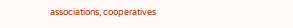associations, cooperatives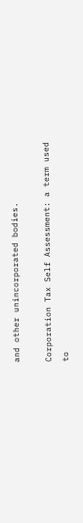and other unincorporated bodies.

Corporation Tax Self Assessment: a term used to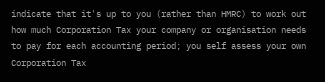indicate that it's up to you (rather than HMRC) to work out how much Corporation Tax your company or organisation needs to pay for each accounting period; you self assess your own Corporation Tax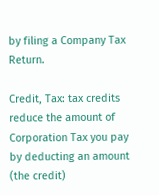by filing a Company Tax Return.

Credit, Tax: tax credits reduce the amount of Corporation Tax you pay by deducting an amount (the credit)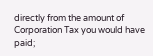directly from the amount of Corporation Tax you would have paid;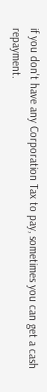if you don't have any Corporation Tax to pay, sometimes you can get a cash repayment.